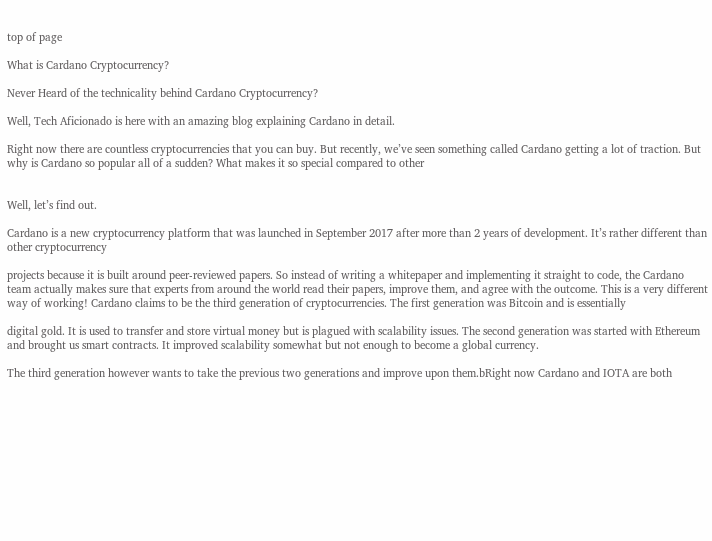top of page

What is Cardano Cryptocurrency?

Never Heard of the technicality behind Cardano Cryptocurrency?

Well, Tech Aficionado is here with an amazing blog explaining Cardano in detail.

Right now there are countless cryptocurrencies that you can buy. But recently, we’ve seen something called Cardano getting a lot of traction. But why is Cardano so popular all of a sudden? What makes it so special compared to other


Well, let’s find out.

Cardano is a new cryptocurrency platform that was launched in September 2017 after more than 2 years of development. It’s rather different than other cryptocurrency

projects because it is built around peer-reviewed papers. So instead of writing a whitepaper and implementing it straight to code, the Cardano team actually makes sure that experts from around the world read their papers, improve them, and agree with the outcome. This is a very different way of working! Cardano claims to be the third generation of cryptocurrencies. The first generation was Bitcoin and is essentially

digital gold. It is used to transfer and store virtual money but is plagued with scalability issues. The second generation was started with Ethereum and brought us smart contracts. It improved scalability somewhat but not enough to become a global currency.

The third generation however wants to take the previous two generations and improve upon them.bRight now Cardano and IOTA are both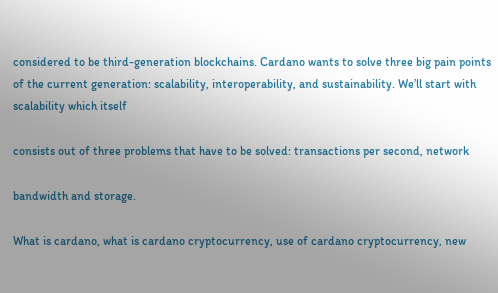considered to be third-generation blockchains. Cardano wants to solve three big pain points of the current generation: scalability, interoperability, and sustainability. We’ll start with scalability which itself

consists out of three problems that have to be solved: transactions per second, network

bandwidth and storage.

What is cardano, what is cardano cryptocurrency, use of cardano cryptocurrency, new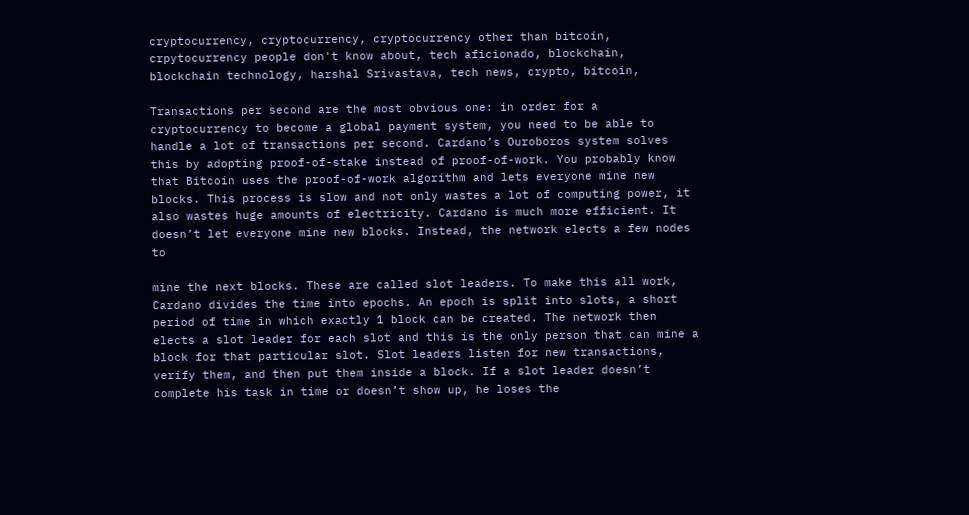cryptocurrency, cryptocurrency, cryptocurrency other than bitcoin, crpytocurrency people don't know about, tech aficionado, blockchain, blockchain technology, harshal Srivastava, tech news, crypto, bitcoin,

Transactions per second are the most obvious one: in order for a cryptocurrency to become a global payment system, you need to be able to handle a lot of transactions per second. Cardano’s Ouroboros system solves this by adopting proof-of-stake instead of proof-of-work. You probably know that Bitcoin uses the proof-of-work algorithm and lets everyone mine new blocks. This process is slow and not only wastes a lot of computing power, it also wastes huge amounts of electricity. Cardano is much more efficient. It doesn’t let everyone mine new blocks. Instead, the network elects a few nodes to

mine the next blocks. These are called slot leaders. To make this all work, Cardano divides the time into epochs. An epoch is split into slots, a short period of time in which exactly 1 block can be created. The network then elects a slot leader for each slot and this is the only person that can mine a block for that particular slot. Slot leaders listen for new transactions, verify them, and then put them inside a block. If a slot leader doesn’t complete his task in time or doesn’t show up, he loses the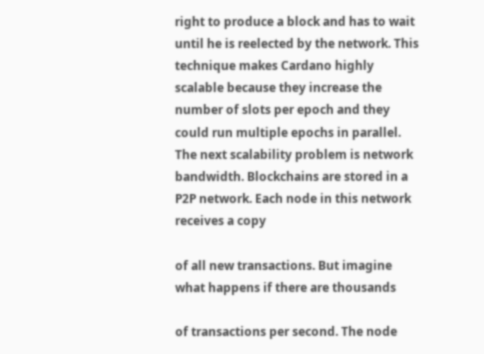right to produce a block and has to wait until he is reelected by the network. This technique makes Cardano highly scalable because they increase the number of slots per epoch and they could run multiple epochs in parallel. The next scalability problem is network bandwidth. Blockchains are stored in a P2P network. Each node in this network receives a copy

of all new transactions. But imagine what happens if there are thousands

of transactions per second. The node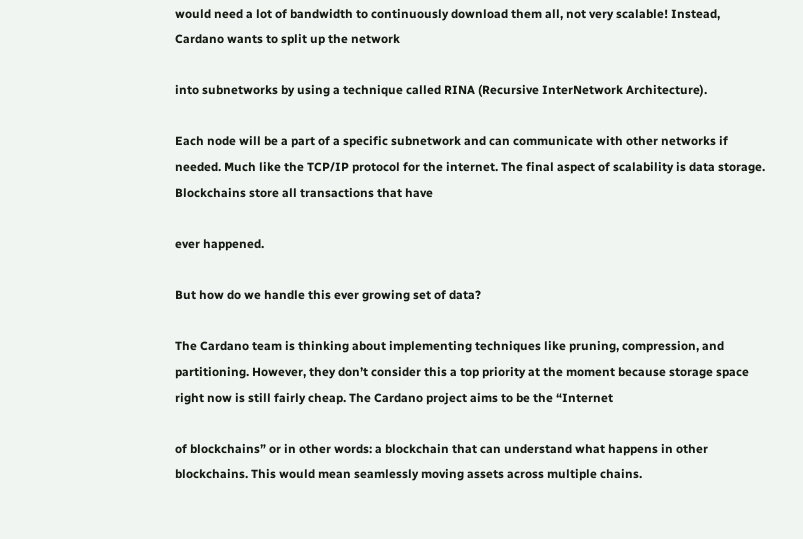would need a lot of bandwidth to continuously download them all, not very scalable! Instead, Cardano wants to split up the network

into subnetworks by using a technique called RINA (Recursive InterNetwork Architecture).

Each node will be a part of a specific subnetwork and can communicate with other networks if needed. Much like the TCP/IP protocol for the internet. The final aspect of scalability is data storage. Blockchains store all transactions that have

ever happened.

But how do we handle this ever growing set of data?

The Cardano team is thinking about implementing techniques like pruning, compression, and partitioning. However, they don’t consider this a top priority at the moment because storage space right now is still fairly cheap. The Cardano project aims to be the “Internet

of blockchains” or in other words: a blockchain that can understand what happens in other blockchains. This would mean seamlessly moving assets across multiple chains.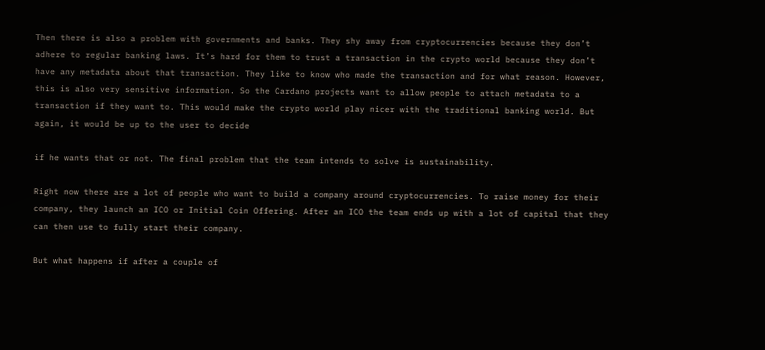Then there is also a problem with governments and banks. They shy away from cryptocurrencies because they don’t adhere to regular banking laws. It’s hard for them to trust a transaction in the crypto world because they don’t have any metadata about that transaction. They like to know who made the transaction and for what reason. However, this is also very sensitive information. So the Cardano projects want to allow people to attach metadata to a transaction if they want to. This would make the crypto world play nicer with the traditional banking world. But again, it would be up to the user to decide

if he wants that or not. The final problem that the team intends to solve is sustainability.

Right now there are a lot of people who want to build a company around cryptocurrencies. To raise money for their company, they launch an ICO or Initial Coin Offering. After an ICO the team ends up with a lot of capital that they can then use to fully start their company.

But what happens if after a couple of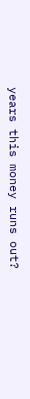years this money runs out?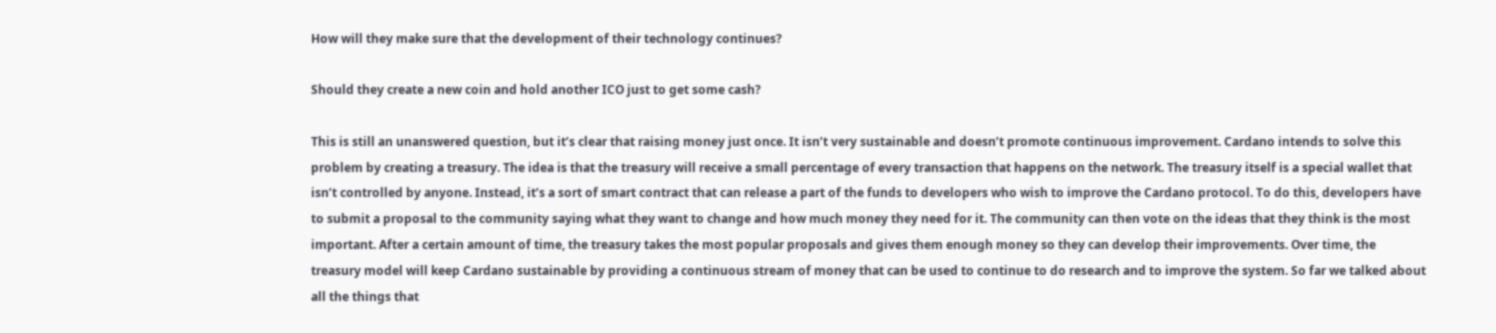How will they make sure that the development of their technology continues?

Should they create a new coin and hold another ICO just to get some cash?

This is still an unanswered question, but it’s clear that raising money just once. It isn’t very sustainable and doesn’t promote continuous improvement. Cardano intends to solve this problem by creating a treasury. The idea is that the treasury will receive a small percentage of every transaction that happens on the network. The treasury itself is a special wallet that isn’t controlled by anyone. Instead, it’s a sort of smart contract that can release a part of the funds to developers who wish to improve the Cardano protocol. To do this, developers have to submit a proposal to the community saying what they want to change and how much money they need for it. The community can then vote on the ideas that they think is the most important. After a certain amount of time, the treasury takes the most popular proposals and gives them enough money so they can develop their improvements. Over time, the treasury model will keep Cardano sustainable by providing a continuous stream of money that can be used to continue to do research and to improve the system. So far we talked about all the things that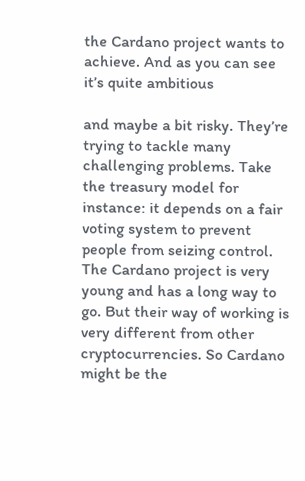the Cardano project wants to achieve. And as you can see it’s quite ambitious

and maybe a bit risky. They’re trying to tackle many challenging problems. Take the treasury model for instance: it depends on a fair voting system to prevent people from seizing control. The Cardano project is very young and has a long way to go. But their way of working is very different from other cryptocurrencies. So Cardano might be the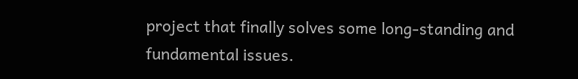project that finally solves some long-standing and fundamental issues.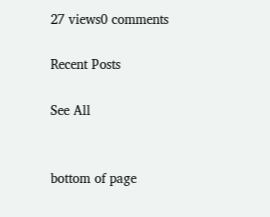27 views0 comments

Recent Posts

See All


bottom of page